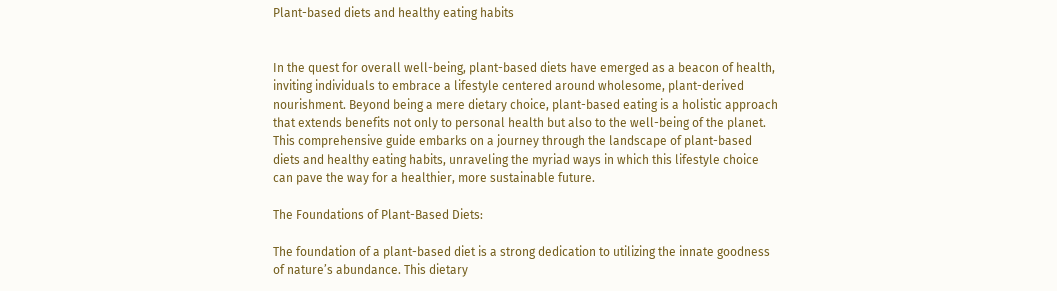Plant-based diets and healthy eating habits


In the quest for overall well-being, plant-based diets have emerged as a beacon of health, inviting individuals to embrace a lifestyle centered around wholesome, plant-derived nourishment. Beyond being a mere dietary choice, plant-based eating is a holistic approach that extends benefits not only to personal health but also to the well-being of the planet. This comprehensive guide embarks on a journey through the landscape of plant-based diets and healthy eating habits, unraveling the myriad ways in which this lifestyle choice can pave the way for a healthier, more sustainable future.

The Foundations of Plant-Based Diets:

The foundation of a plant-based diet is a strong dedication to utilizing the innate goodness of nature’s abundance. This dietary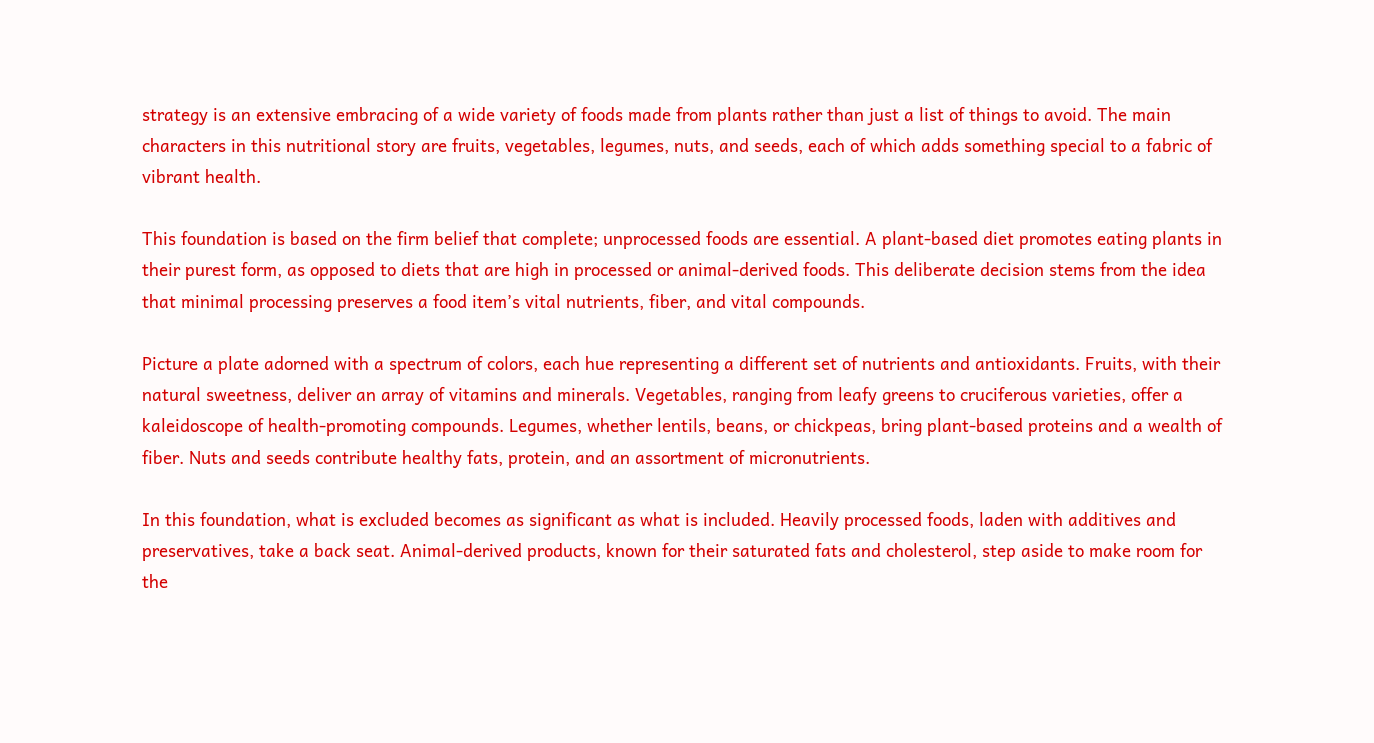strategy is an extensive embracing of a wide variety of foods made from plants rather than just a list of things to avoid. The main characters in this nutritional story are fruits, vegetables, legumes, nuts, and seeds, each of which adds something special to a fabric of vibrant health.

This foundation is based on the firm belief that complete; unprocessed foods are essential. A plant-based diet promotes eating plants in their purest form, as opposed to diets that are high in processed or animal-derived foods. This deliberate decision stems from the idea that minimal processing preserves a food item’s vital nutrients, fiber, and vital compounds.

Picture a plate adorned with a spectrum of colors, each hue representing a different set of nutrients and antioxidants. Fruits, with their natural sweetness, deliver an array of vitamins and minerals. Vegetables, ranging from leafy greens to cruciferous varieties, offer a kaleidoscope of health-promoting compounds. Legumes, whether lentils, beans, or chickpeas, bring plant-based proteins and a wealth of fiber. Nuts and seeds contribute healthy fats, protein, and an assortment of micronutrients.

In this foundation, what is excluded becomes as significant as what is included. Heavily processed foods, laden with additives and preservatives, take a back seat. Animal-derived products, known for their saturated fats and cholesterol, step aside to make room for the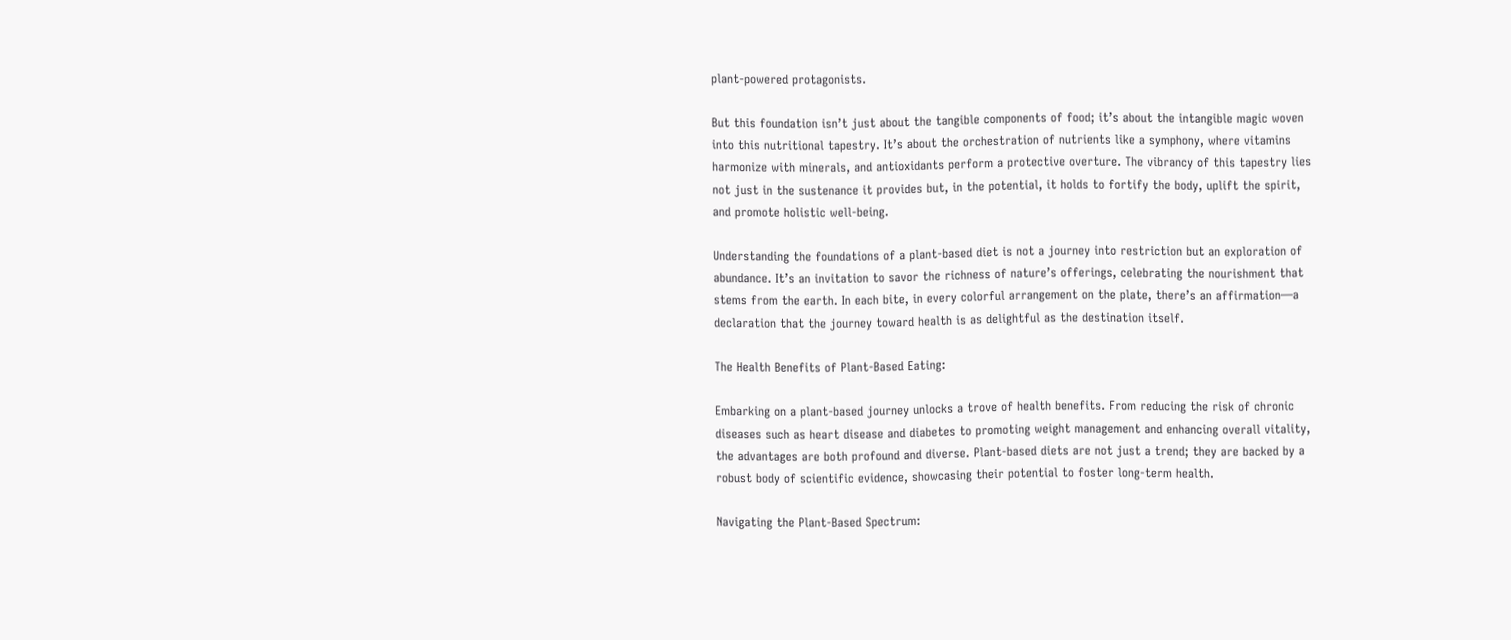plant-powered protagonists.

But this foundation isn’t just about the tangible components of food; it’s about the intangible magic woven into this nutritional tapestry. It’s about the orchestration of nutrients like a symphony, where vitamins harmonize with minerals, and antioxidants perform a protective overture. The vibrancy of this tapestry lies not just in the sustenance it provides but, in the potential, it holds to fortify the body, uplift the spirit, and promote holistic well-being.

Understanding the foundations of a plant-based diet is not a journey into restriction but an exploration of abundance. It’s an invitation to savor the richness of nature’s offerings, celebrating the nourishment that stems from the earth. In each bite, in every colorful arrangement on the plate, there’s an affirmation—a declaration that the journey toward health is as delightful as the destination itself.

The Health Benefits of Plant-Based Eating:

Embarking on a plant-based journey unlocks a trove of health benefits. From reducing the risk of chronic diseases such as heart disease and diabetes to promoting weight management and enhancing overall vitality, the advantages are both profound and diverse. Plant-based diets are not just a trend; they are backed by a robust body of scientific evidence, showcasing their potential to foster long-term health.

Navigating the Plant-Based Spectrum: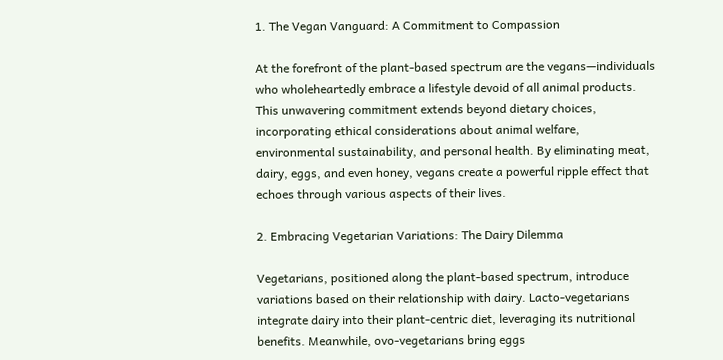1. The Vegan Vanguard: A Commitment to Compassion

At the forefront of the plant-based spectrum are the vegans—individuals who wholeheartedly embrace a lifestyle devoid of all animal products. This unwavering commitment extends beyond dietary choices, incorporating ethical considerations about animal welfare, environmental sustainability, and personal health. By eliminating meat, dairy, eggs, and even honey, vegans create a powerful ripple effect that echoes through various aspects of their lives.

2. Embracing Vegetarian Variations: The Dairy Dilemma

Vegetarians, positioned along the plant-based spectrum, introduce variations based on their relationship with dairy. Lacto-vegetarians integrate dairy into their plant-centric diet, leveraging its nutritional benefits. Meanwhile, ovo-vegetarians bring eggs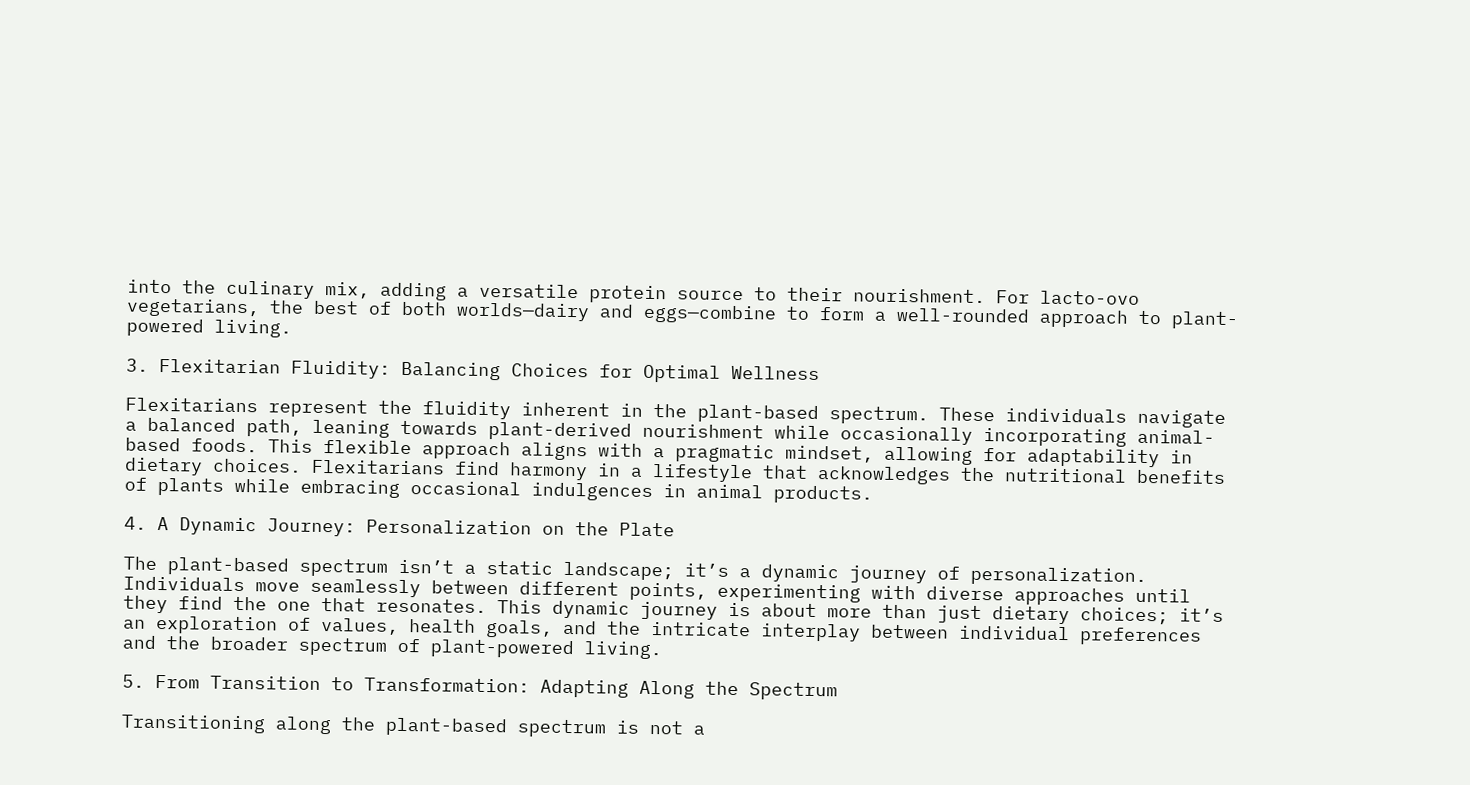into the culinary mix, adding a versatile protein source to their nourishment. For lacto-ovo vegetarians, the best of both worlds—dairy and eggs—combine to form a well-rounded approach to plant-powered living.

3. Flexitarian Fluidity: Balancing Choices for Optimal Wellness

Flexitarians represent the fluidity inherent in the plant-based spectrum. These individuals navigate a balanced path, leaning towards plant-derived nourishment while occasionally incorporating animal-based foods. This flexible approach aligns with a pragmatic mindset, allowing for adaptability in dietary choices. Flexitarians find harmony in a lifestyle that acknowledges the nutritional benefits of plants while embracing occasional indulgences in animal products.

4. A Dynamic Journey: Personalization on the Plate

The plant-based spectrum isn’t a static landscape; it’s a dynamic journey of personalization. Individuals move seamlessly between different points, experimenting with diverse approaches until they find the one that resonates. This dynamic journey is about more than just dietary choices; it’s an exploration of values, health goals, and the intricate interplay between individual preferences and the broader spectrum of plant-powered living.

5. From Transition to Transformation: Adapting Along the Spectrum

Transitioning along the plant-based spectrum is not a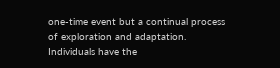one-time event but a continual process of exploration and adaptation. Individuals have the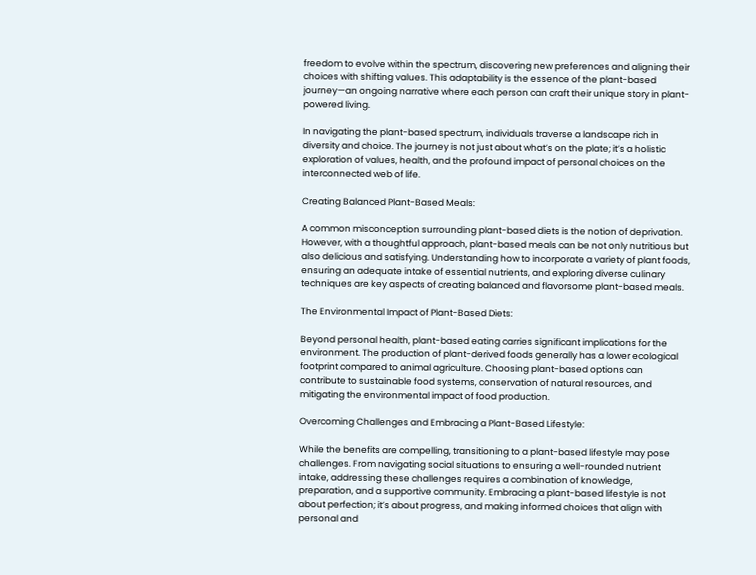freedom to evolve within the spectrum, discovering new preferences and aligning their choices with shifting values. This adaptability is the essence of the plant-based journey—an ongoing narrative where each person can craft their unique story in plant-powered living.

In navigating the plant-based spectrum, individuals traverse a landscape rich in diversity and choice. The journey is not just about what’s on the plate; it’s a holistic exploration of values, health, and the profound impact of personal choices on the interconnected web of life.

Creating Balanced Plant-Based Meals:

A common misconception surrounding plant-based diets is the notion of deprivation. However, with a thoughtful approach, plant-based meals can be not only nutritious but also delicious and satisfying. Understanding how to incorporate a variety of plant foods, ensuring an adequate intake of essential nutrients, and exploring diverse culinary techniques are key aspects of creating balanced and flavorsome plant-based meals.

The Environmental Impact of Plant-Based Diets:

Beyond personal health, plant-based eating carries significant implications for the environment. The production of plant-derived foods generally has a lower ecological footprint compared to animal agriculture. Choosing plant-based options can contribute to sustainable food systems, conservation of natural resources, and mitigating the environmental impact of food production.

Overcoming Challenges and Embracing a Plant-Based Lifestyle:

While the benefits are compelling, transitioning to a plant-based lifestyle may pose challenges. From navigating social situations to ensuring a well-rounded nutrient intake, addressing these challenges requires a combination of knowledge, preparation, and a supportive community. Embracing a plant-based lifestyle is not about perfection; it’s about progress, and making informed choices that align with personal and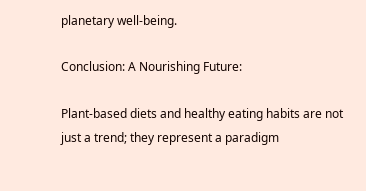planetary well-being.

Conclusion: A Nourishing Future:

Plant-based diets and healthy eating habits are not just a trend; they represent a paradigm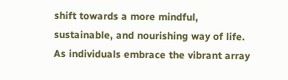shift towards a more mindful, sustainable, and nourishing way of life. As individuals embrace the vibrant array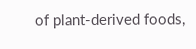of plant-derived foods,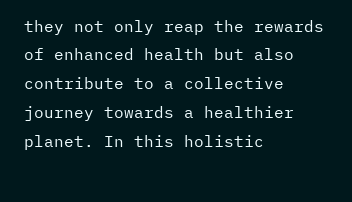they not only reap the rewards of enhanced health but also contribute to a collective journey towards a healthier planet. In this holistic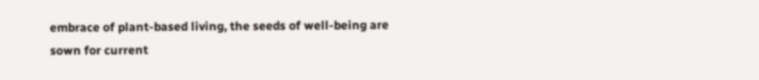embrace of plant-based living, the seeds of well-being are sown for current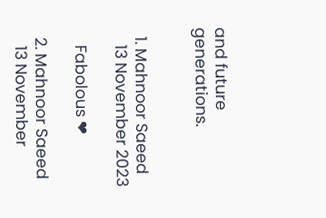and future generations.


  1. Mahnoor Saeed
    13 November 2023

    Fabolous ❤

  2. Mahnoor Saeed
    13 November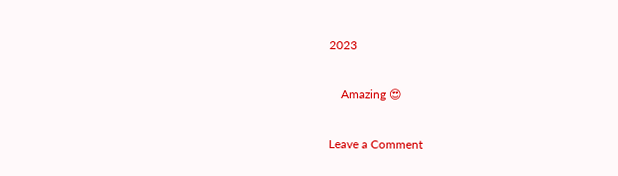2023

    Amazing 😍

Leave a Comment